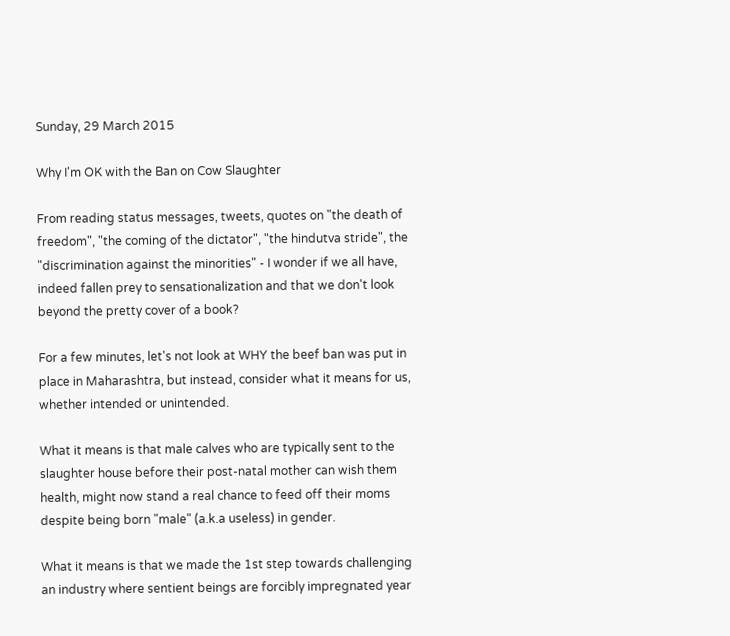Sunday, 29 March 2015

Why I'm OK with the Ban on Cow Slaughter

From reading status messages, tweets, quotes on "the death of freedom", "the coming of the dictator", "the hindutva stride", the "discrimination against the minorities" - I wonder if we all have, indeed fallen prey to sensationalization and that we don't look beyond the pretty cover of a book?

For a few minutes, let's not look at WHY the beef ban was put in place in Maharashtra, but instead, consider what it means for us,
whether intended or unintended.

What it means is that male calves who are typically sent to the slaughter house before their post-natal mother can wish them health, might now stand a real chance to feed off their moms despite being born "male" (a.k.a useless) in gender.

What it means is that we made the 1st step towards challenging an industry where sentient beings are forcibly impregnated year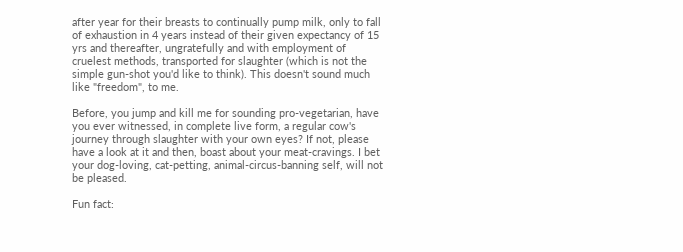after year for their breasts to continually pump milk, only to fall of exhaustion in 4 years instead of their given expectancy of 15 yrs and thereafter, ungratefully and with employment of cruelest methods, transported for slaughter (which is not the simple gun-shot you'd like to think). This doesn't sound much like "freedom", to me.

Before, you jump and kill me for sounding pro-vegetarian, have you ever witnessed, in complete live form, a regular cow's journey through slaughter with your own eyes? If not, please have a look at it and then, boast about your meat-cravings. I bet your dog-loving, cat-petting, animal-circus-banning self, will not be pleased.

Fun fact: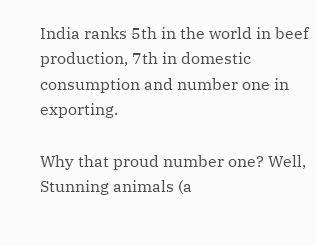India ranks 5th in the world in beef production, 7th in domestic consumption and number one in exporting.

Why that proud number one? Well, Stunning animals (a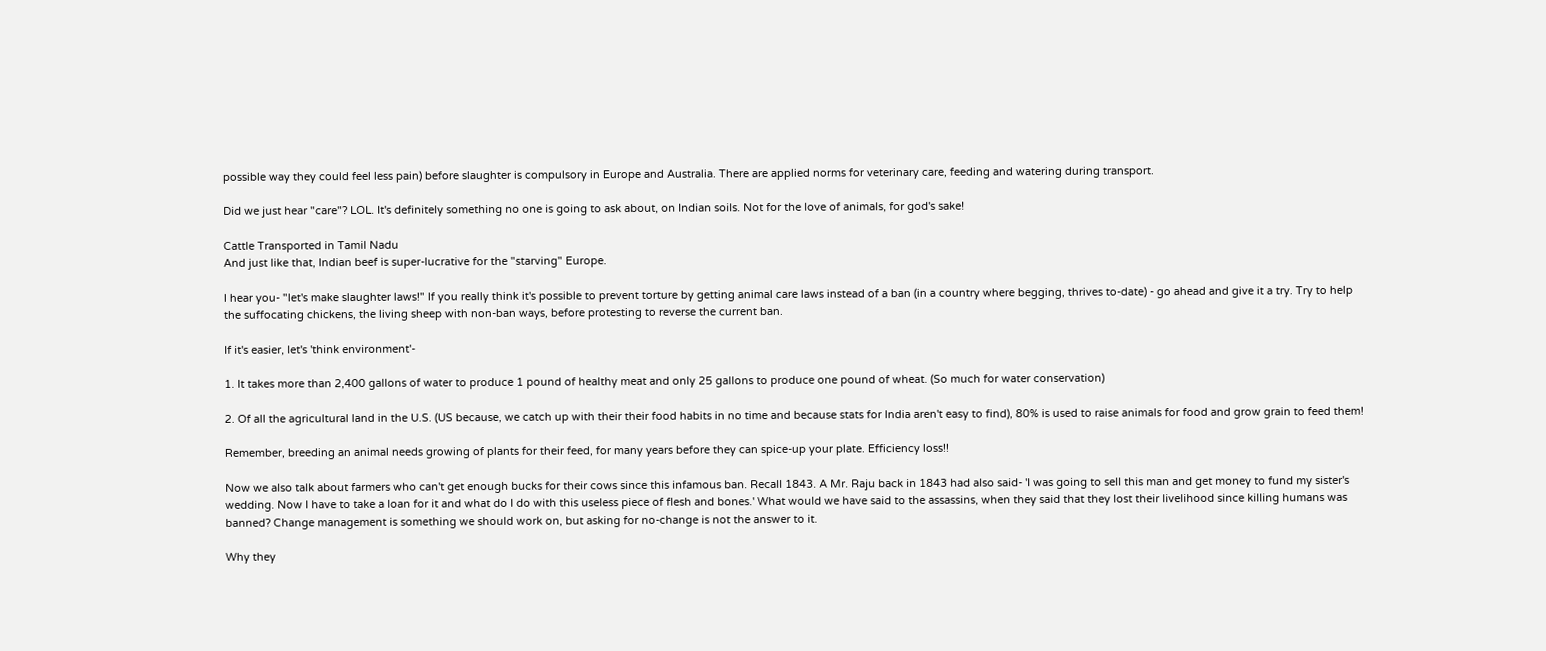possible way they could feel less pain) before slaughter is compulsory in Europe and Australia. There are applied norms for veterinary care, feeding and watering during transport.

Did we just hear "care"? LOL. It's definitely something no one is going to ask about, on Indian soils. Not for the love of animals, for god's sake!

Cattle Transported in Tamil Nadu
And just like that, Indian beef is super-lucrative for the "starving" Europe.

I hear you- "let's make slaughter laws!" If you really think it's possible to prevent torture by getting animal care laws instead of a ban (in a country where begging, thrives to-date) - go ahead and give it a try. Try to help the suffocating chickens, the living sheep with non-ban ways, before protesting to reverse the current ban.

If it's easier, let's 'think environment'-

1. It takes more than 2,400 gallons of water to produce 1 pound of healthy meat and only 25 gallons to produce one pound of wheat. (So much for water conservation)

2. Of all the agricultural land in the U.S. (US because, we catch up with their their food habits in no time and because stats for India aren't easy to find), 80% is used to raise animals for food and grow grain to feed them!

Remember, breeding an animal needs growing of plants for their feed, for many years before they can spice-up your plate. Efficiency loss!!

Now we also talk about farmers who can't get enough bucks for their cows since this infamous ban. Recall 1843. A Mr. Raju back in 1843 had also said- 'I was going to sell this man and get money to fund my sister's wedding. Now I have to take a loan for it and what do I do with this useless piece of flesh and bones.' What would we have said to the assassins, when they said that they lost their livelihood since killing humans was banned? Change management is something we should work on, but asking for no-change is not the answer to it.

Why they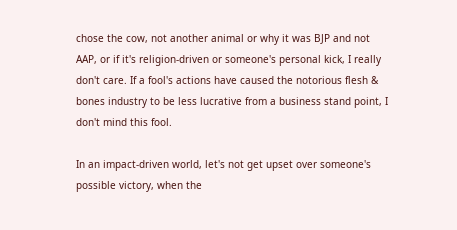chose the cow, not another animal or why it was BJP and not AAP, or if it's religion-driven or someone's personal kick, I really don't care. If a fool's actions have caused the notorious flesh & bones industry to be less lucrative from a business stand point, I don't mind this fool.

In an impact-driven world, let's not get upset over someone's possible victory, when the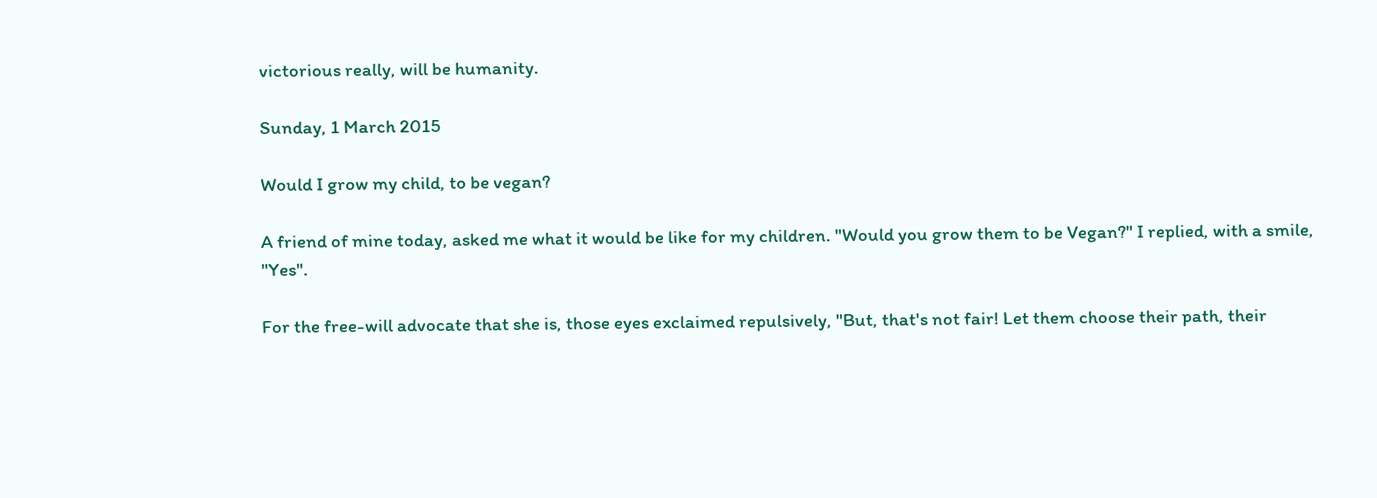victorious really, will be humanity.

Sunday, 1 March 2015

Would I grow my child, to be vegan?

A friend of mine today, asked me what it would be like for my children. "Would you grow them to be Vegan?" I replied, with a smile, "Yes".

For the free-will advocate that she is, those eyes exclaimed repulsively, "But, that's not fair! Let them choose their path, their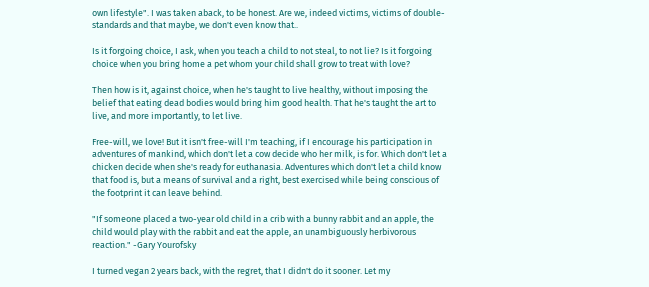own lifestyle". I was taken aback, to be honest. Are we, indeed victims, victims of double-standards and that maybe, we don't even know that..

Is it forgoing choice, I ask, when you teach a child to not steal, to not lie? Is it forgoing choice when you bring home a pet whom your child shall grow to treat with love?

Then how is it, against choice, when he's taught to live healthy, without imposing the belief that eating dead bodies would bring him good health. That he's taught the art to live, and more importantly, to let live.

Free-will, we love! But it isn't free-will I'm teaching, if I encourage his participation in adventures of mankind, which don't let a cow decide who her milk, is for. Which don't let a chicken decide when she's ready for euthanasia. Adventures which don't let a child know that food is, but a means of survival and a right, best exercised while being conscious of the footprint it can leave behind.

"If someone placed a two-year old child in a crib with a bunny rabbit and an apple, the child would play with the rabbit and eat the apple, an unambiguously herbivorous reaction." -Gary Yourofsky

I turned vegan 2 years back, with the regret, that I didn't do it sooner. Let my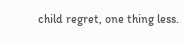child regret, one thing less.